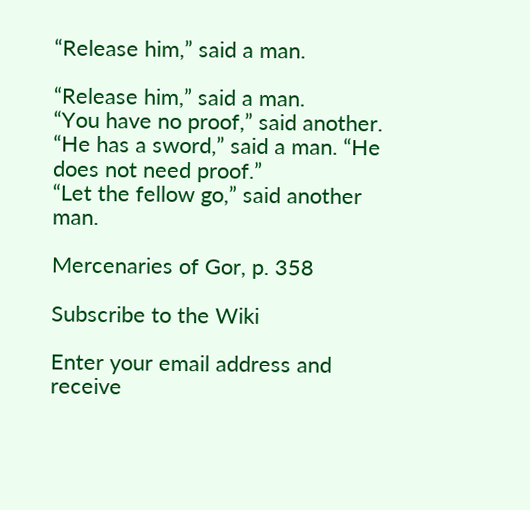“Release him,” said a man.

“Release him,” said a man.
“You have no proof,” said another.
“He has a sword,” said a man. “He does not need proof.”
“Let the fellow go,” said another man.

Mercenaries of Gor, p. 358

Subscribe to the Wiki

Enter your email address and receive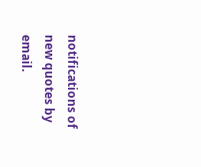notifications of new quotes by email.